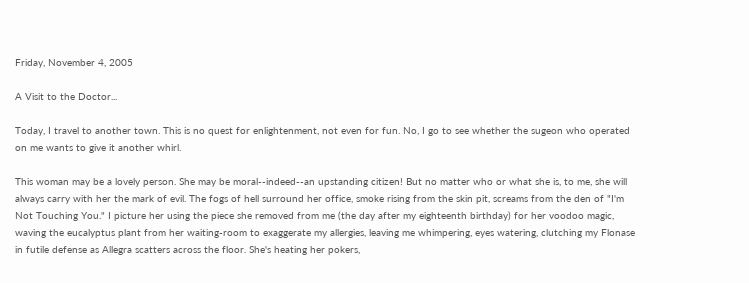Friday, November 4, 2005

A Visit to the Doctor...

Today, I travel to another town. This is no quest for enlightenment, not even for fun. No, I go to see whether the sugeon who operated on me wants to give it another whirl.

This woman may be a lovely person. She may be moral--indeed--an upstanding citizen! But no matter who or what she is, to me, she will always carry with her the mark of evil. The fogs of hell surround her office, smoke rising from the skin pit, screams from the den of "I'm Not Touching You." I picture her using the piece she removed from me (the day after my eighteenth birthday) for her voodoo magic, waving the eucalyptus plant from her waiting-room to exaggerate my allergies, leaving me whimpering, eyes watering, clutching my Flonase in futile defense as Allegra scatters across the floor. She's heating her pokers,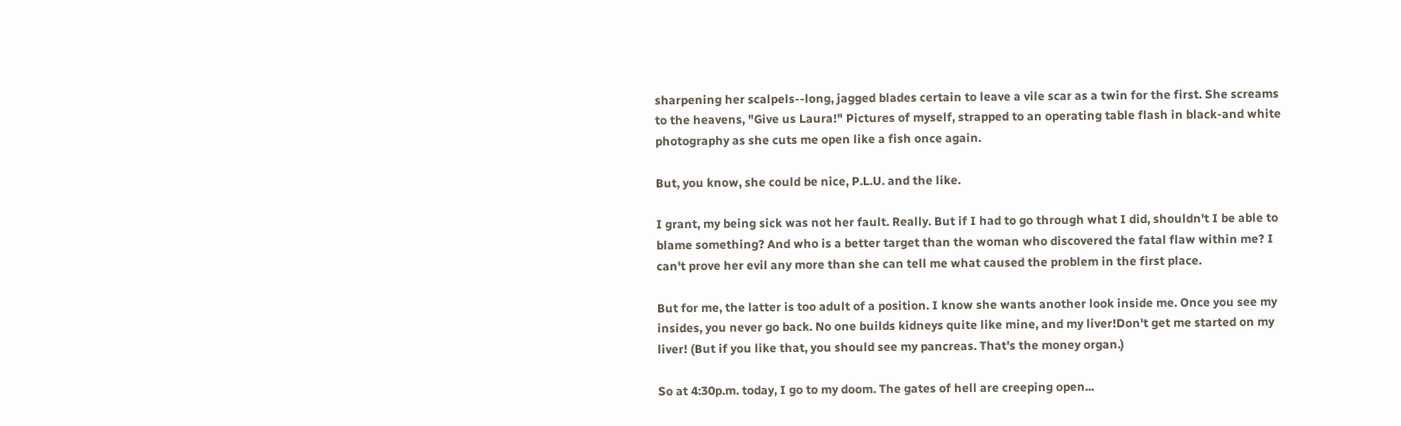sharpening her scalpels--long, jagged blades certain to leave a vile scar as a twin for the first. She screams to the heavens, "Give us Laura!" Pictures of myself, strapped to an operating table flash in black-and white photography as she cuts me open like a fish once again.

But, you know, she could be nice, P.L.U. and the like.

I grant, my being sick was not her fault. Really. But if I had to go through what I did, shouldn't I be able to blame something? And who is a better target than the woman who discovered the fatal flaw within me? I can't prove her evil any more than she can tell me what caused the problem in the first place.

But for me, the latter is too adult of a position. I know she wants another look inside me. Once you see my insides, you never go back. No one builds kidneys quite like mine, and my liver!Don't get me started on my liver! (But if you like that, you should see my pancreas. That's the money organ.)

So at 4:30p.m. today, I go to my doom. The gates of hell are creeping open...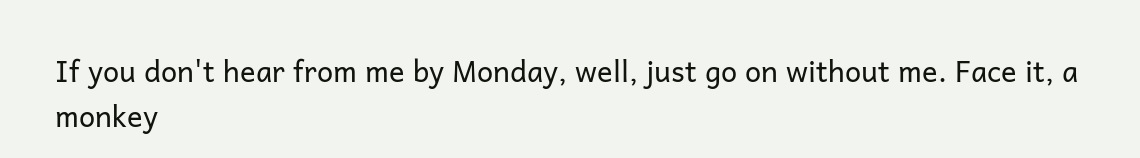If you don't hear from me by Monday, well, just go on without me. Face it, a monkey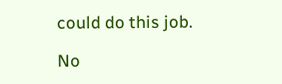could do this job.

No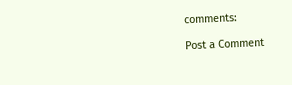comments:

Post a Comment